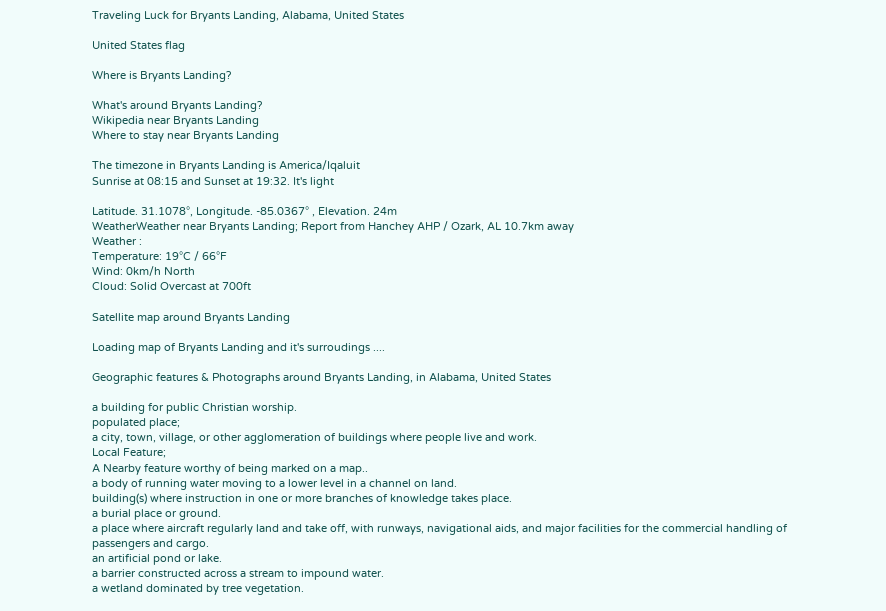Traveling Luck for Bryants Landing, Alabama, United States

United States flag

Where is Bryants Landing?

What's around Bryants Landing?
Wikipedia near Bryants Landing
Where to stay near Bryants Landing

The timezone in Bryants Landing is America/Iqaluit
Sunrise at 08:15 and Sunset at 19:32. It's light

Latitude. 31.1078°, Longitude. -85.0367° , Elevation. 24m
WeatherWeather near Bryants Landing; Report from Hanchey AHP / Ozark, AL 10.7km away
Weather :
Temperature: 19°C / 66°F
Wind: 0km/h North
Cloud: Solid Overcast at 700ft

Satellite map around Bryants Landing

Loading map of Bryants Landing and it's surroudings ....

Geographic features & Photographs around Bryants Landing, in Alabama, United States

a building for public Christian worship.
populated place;
a city, town, village, or other agglomeration of buildings where people live and work.
Local Feature;
A Nearby feature worthy of being marked on a map..
a body of running water moving to a lower level in a channel on land.
building(s) where instruction in one or more branches of knowledge takes place.
a burial place or ground.
a place where aircraft regularly land and take off, with runways, navigational aids, and major facilities for the commercial handling of passengers and cargo.
an artificial pond or lake.
a barrier constructed across a stream to impound water.
a wetland dominated by tree vegetation.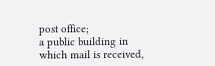post office;
a public building in which mail is received,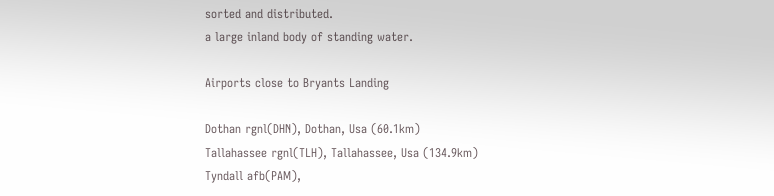sorted and distributed.
a large inland body of standing water.

Airports close to Bryants Landing

Dothan rgnl(DHN), Dothan, Usa (60.1km)
Tallahassee rgnl(TLH), Tallahassee, Usa (134.9km)
Tyndall afb(PAM),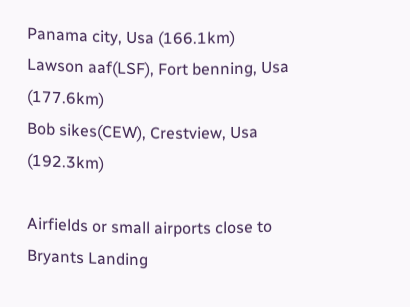Panama city, Usa (166.1km)
Lawson aaf(LSF), Fort benning, Usa (177.6km)
Bob sikes(CEW), Crestview, Usa (192.3km)

Airfields or small airports close to Bryants Landing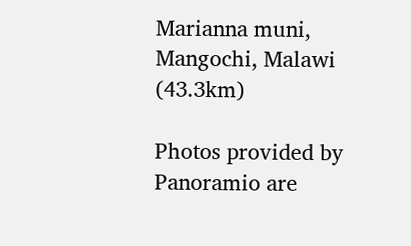Marianna muni, Mangochi, Malawi (43.3km)

Photos provided by Panoramio are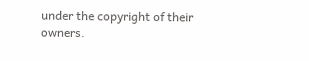under the copyright of their owners.